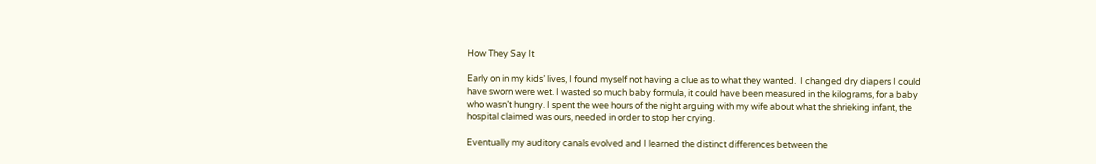How They Say It

Early on in my kids’ lives, I found myself not having a clue as to what they wanted.  I changed dry diapers I could have sworn were wet. I wasted so much baby formula, it could have been measured in the kilograms, for a baby who wasn’t hungry. I spent the wee hours of the night arguing with my wife about what the shrieking infant, the hospital claimed was ours, needed in order to stop her crying.

Eventually my auditory canals evolved and I learned the distinct differences between the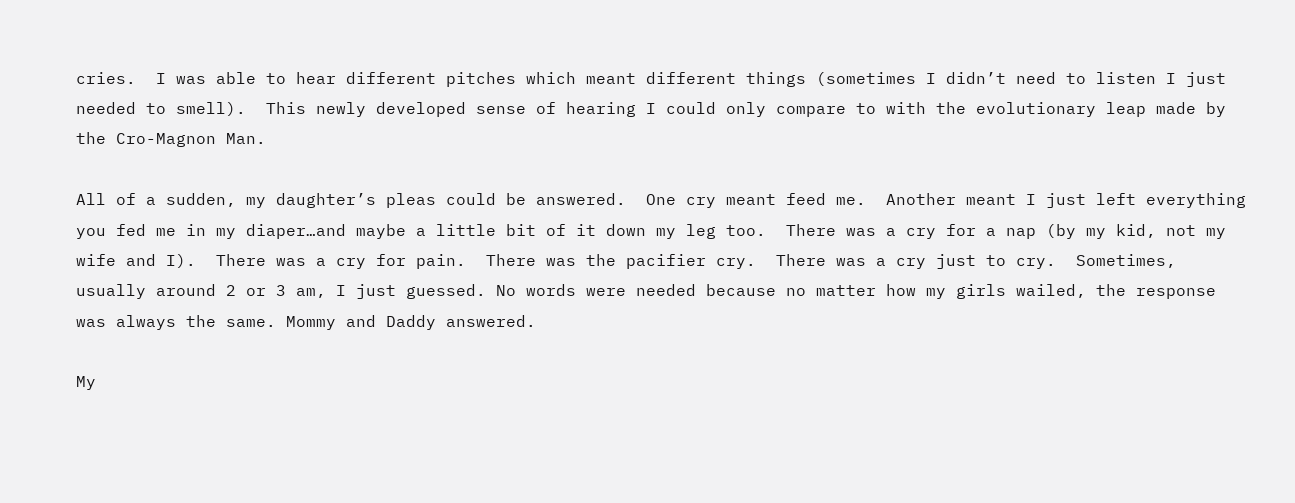cries.  I was able to hear different pitches which meant different things (sometimes I didn’t need to listen I just needed to smell).  This newly developed sense of hearing I could only compare to with the evolutionary leap made by the Cro-Magnon Man.

All of a sudden, my daughter’s pleas could be answered.  One cry meant feed me.  Another meant I just left everything you fed me in my diaper…and maybe a little bit of it down my leg too.  There was a cry for a nap (by my kid, not my wife and I).  There was a cry for pain.  There was the pacifier cry.  There was a cry just to cry.  Sometimes, usually around 2 or 3 am, I just guessed. No words were needed because no matter how my girls wailed, the response was always the same. Mommy and Daddy answered.

My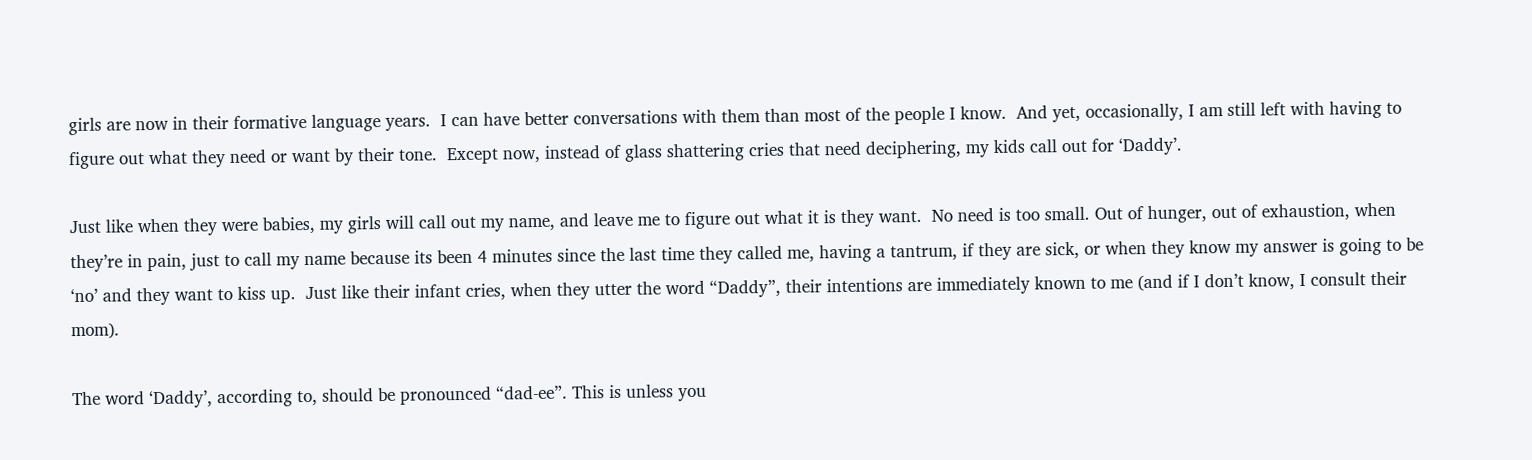girls are now in their formative language years.  I can have better conversations with them than most of the people I know.  And yet, occasionally, I am still left with having to figure out what they need or want by their tone.  Except now, instead of glass shattering cries that need deciphering, my kids call out for ‘Daddy’.

Just like when they were babies, my girls will call out my name, and leave me to figure out what it is they want.  No need is too small. Out of hunger, out of exhaustion, when they’re in pain, just to call my name because its been 4 minutes since the last time they called me, having a tantrum, if they are sick, or when they know my answer is going to be ‘no’ and they want to kiss up.  Just like their infant cries, when they utter the word “Daddy”, their intentions are immediately known to me (and if I don’t know, I consult their mom).

The word ‘Daddy’, according to, should be pronounced “dad-ee”. This is unless you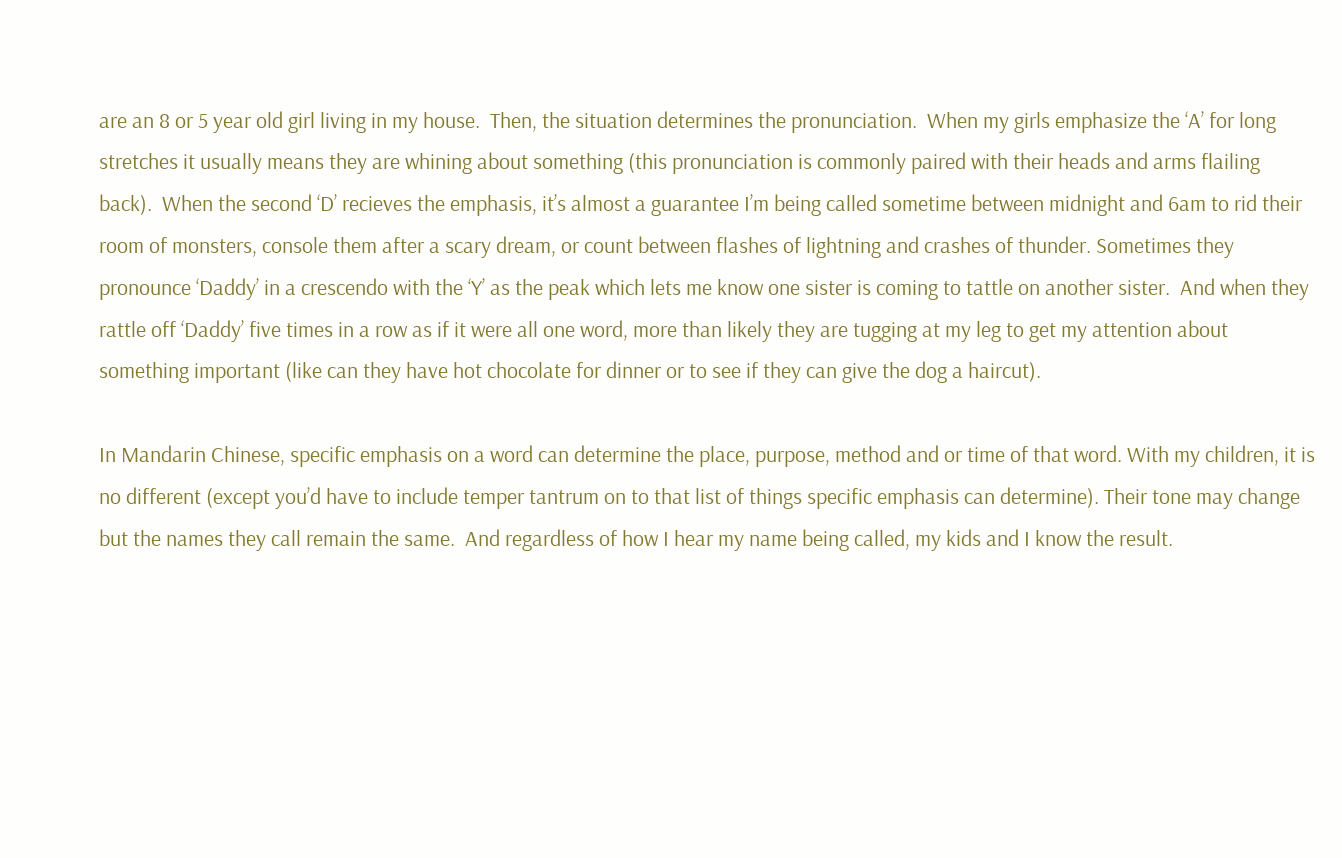are an 8 or 5 year old girl living in my house.  Then, the situation determines the pronunciation.  When my girls emphasize the ‘A’ for long stretches it usually means they are whining about something (this pronunciation is commonly paired with their heads and arms flailing back).  When the second ‘D’ recieves the emphasis, it’s almost a guarantee I’m being called sometime between midnight and 6am to rid their room of monsters, console them after a scary dream, or count between flashes of lightning and crashes of thunder. Sometimes they pronounce ‘Daddy’ in a crescendo with the ‘Y’ as the peak which lets me know one sister is coming to tattle on another sister.  And when they rattle off ‘Daddy’ five times in a row as if it were all one word, more than likely they are tugging at my leg to get my attention about something important (like can they have hot chocolate for dinner or to see if they can give the dog a haircut).

In Mandarin Chinese, specific emphasis on a word can determine the place, purpose, method and or time of that word. With my children, it is no different (except you’d have to include temper tantrum on to that list of things specific emphasis can determine). Their tone may change but the names they call remain the same.  And regardless of how I hear my name being called, my kids and I know the result.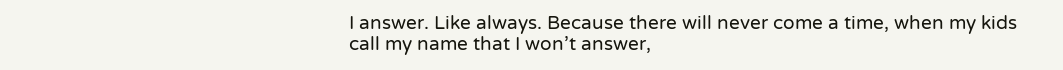I answer. Like always. Because there will never come a time, when my kids call my name that I won’t answer,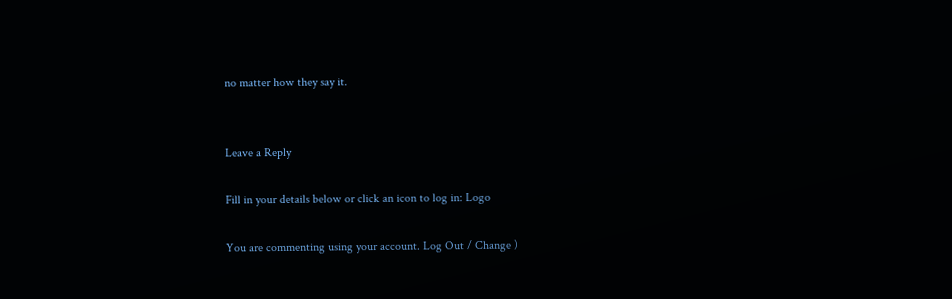no matter how they say it.


Leave a Reply

Fill in your details below or click an icon to log in: Logo

You are commenting using your account. Log Out / Change )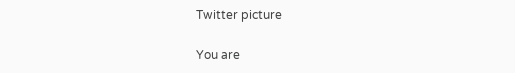Twitter picture

You are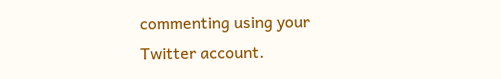commenting using your Twitter account.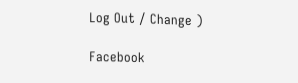Log Out / Change )

Facebook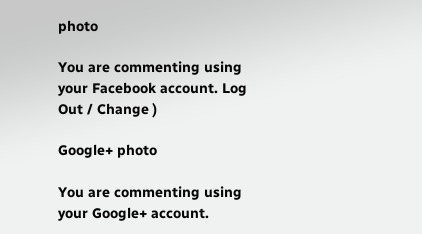photo

You are commenting using your Facebook account. Log Out / Change )

Google+ photo

You are commenting using your Google+ account.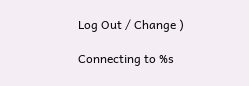Log Out / Change )

Connecting to %s